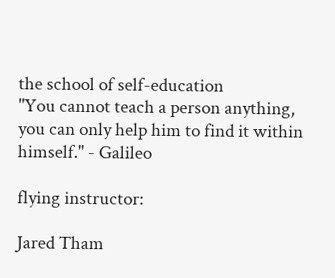the school of self-education
"You cannot teach a person anything, you can only help him to find it within himself." - Galileo

flying instructor:

Jared Tham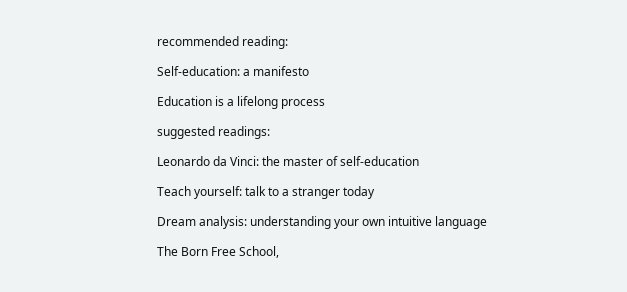recommended reading:

Self-education: a manifesto

Education is a lifelong process

suggested readings:

Leonardo da Vinci: the master of self-education

Teach yourself: talk to a stranger today

Dream analysis: understanding your own intuitive language

The Born Free School,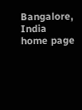Bangalore, India
home page